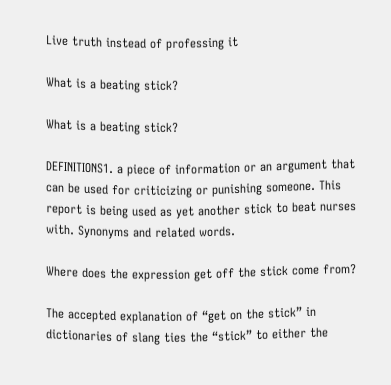Live truth instead of professing it

What is a beating stick?

What is a beating stick?

DEFINITIONS1. a piece of information or an argument that can be used for criticizing or punishing someone. This report is being used as yet another stick to beat nurses with. Synonyms and related words.

Where does the expression get off the stick come from?

The accepted explanation of “get on the stick” in dictionaries of slang ties the “stick” to either the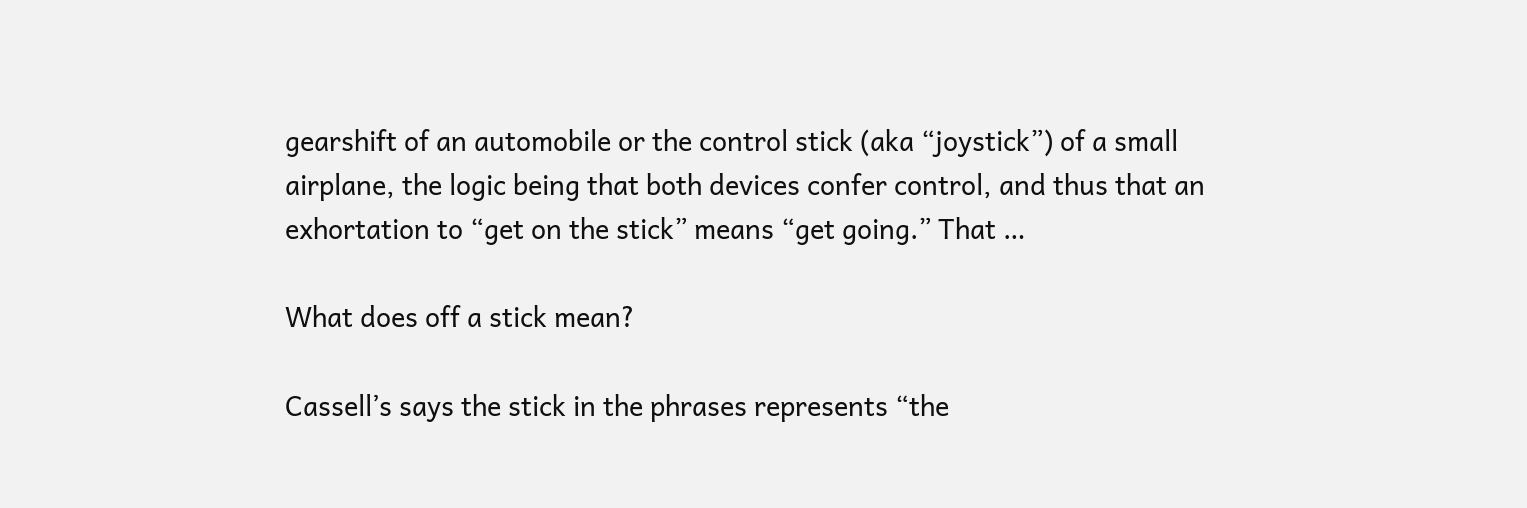gearshift of an automobile or the control stick (aka “joystick”) of a small airplane, the logic being that both devices confer control, and thus that an exhortation to “get on the stick” means “get going.” That …

What does off a stick mean?

Cassell’s says the stick in the phrases represents “the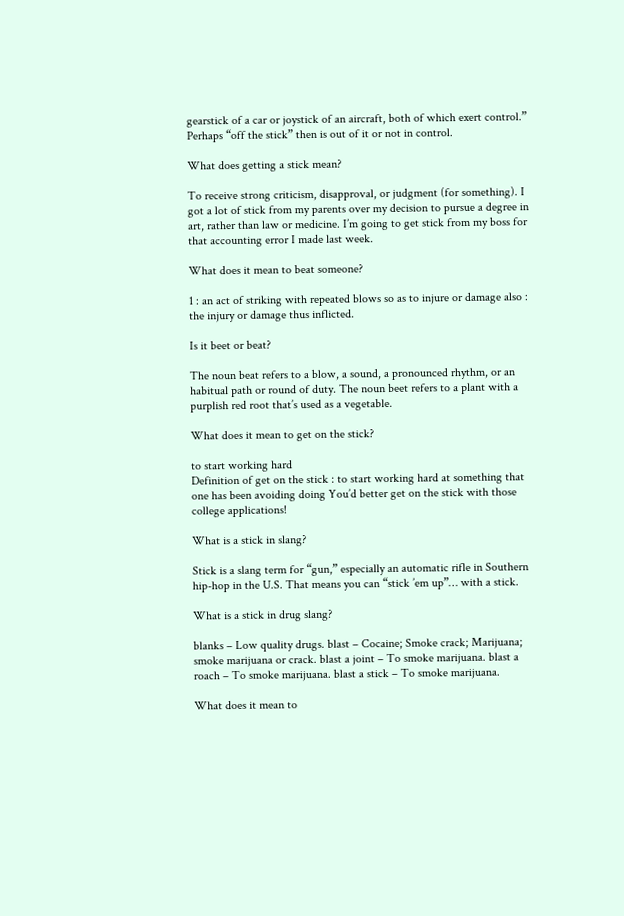gearstick of a car or joystick of an aircraft, both of which exert control.” Perhaps “off the stick” then is out of it or not in control.

What does getting a stick mean?

To receive strong criticism, disapproval, or judgment (for something). I got a lot of stick from my parents over my decision to pursue a degree in art, rather than law or medicine. I’m going to get stick from my boss for that accounting error I made last week.

What does it mean to beat someone?

1 : an act of striking with repeated blows so as to injure or damage also : the injury or damage thus inflicted.

Is it beet or beat?

The noun beat refers to a blow, a sound, a pronounced rhythm, or an habitual path or round of duty. The noun beet refers to a plant with a purplish red root that’s used as a vegetable.

What does it mean to get on the stick?

to start working hard
Definition of get on the stick : to start working hard at something that one has been avoiding doing You’d better get on the stick with those college applications!

What is a stick in slang?

Stick is a slang term for “gun,” especially an automatic rifle in Southern hip-hop in the U.S. That means you can “stick ’em up”… with a stick.

What is a stick in drug slang?

blanks – Low quality drugs. blast – Cocaine; Smoke crack; Marijuana; smoke marijuana or crack. blast a joint – To smoke marijuana. blast a roach – To smoke marijuana. blast a stick – To smoke marijuana.

What does it mean to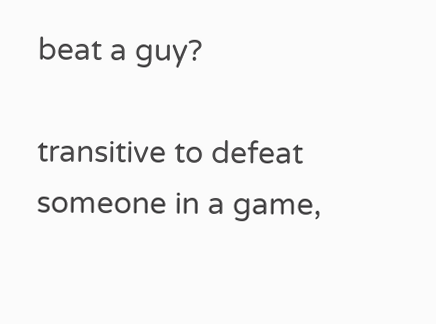beat a guy?

transitive to defeat someone in a game,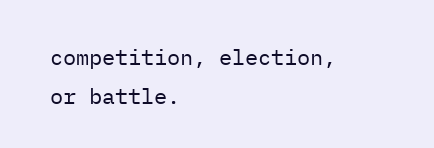competition, election, or battle.